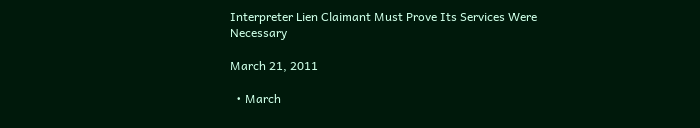Interpreter Lien Claimant Must Prove Its Services Were Necessary

March 21, 2011

  • March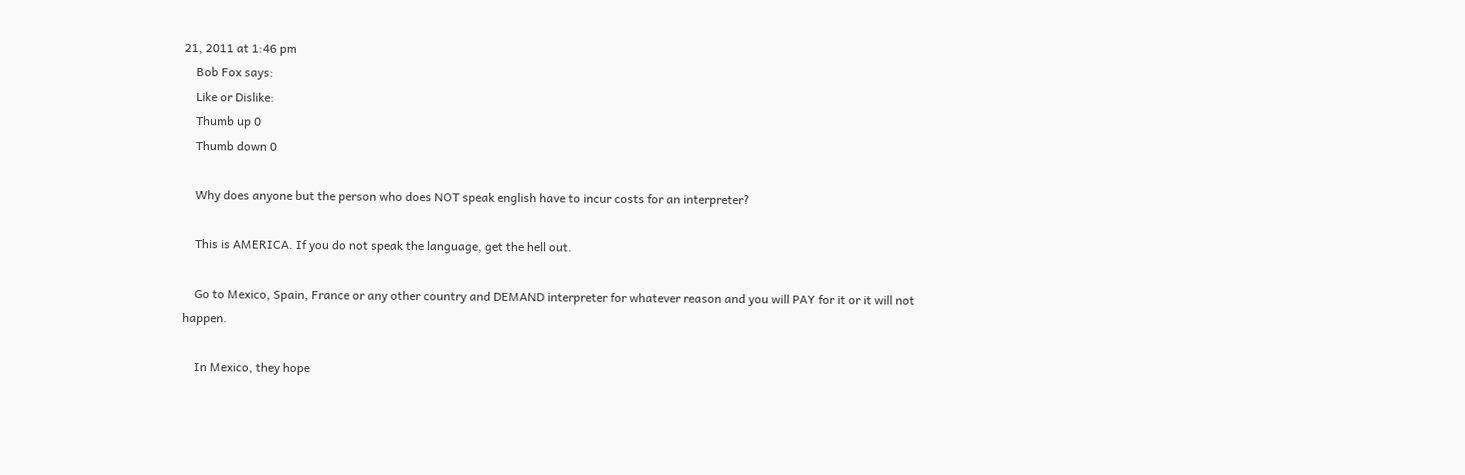21, 2011 at 1:46 pm
    Bob Fox says:
    Like or Dislike:
    Thumb up 0
    Thumb down 0

    Why does anyone but the person who does NOT speak english have to incur costs for an interpreter?

    This is AMERICA. If you do not speak the language, get the hell out.

    Go to Mexico, Spain, France or any other country and DEMAND interpreter for whatever reason and you will PAY for it or it will not happen.

    In Mexico, they hope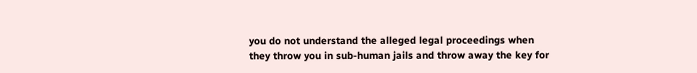you do not understand the alleged legal proceedings when they throw you in sub-human jails and throw away the key for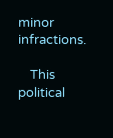minor infractions.

    This political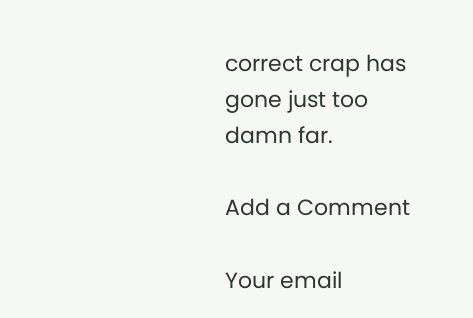correct crap has gone just too damn far.

Add a Comment

Your email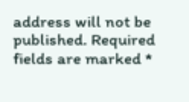address will not be published. Required fields are marked *